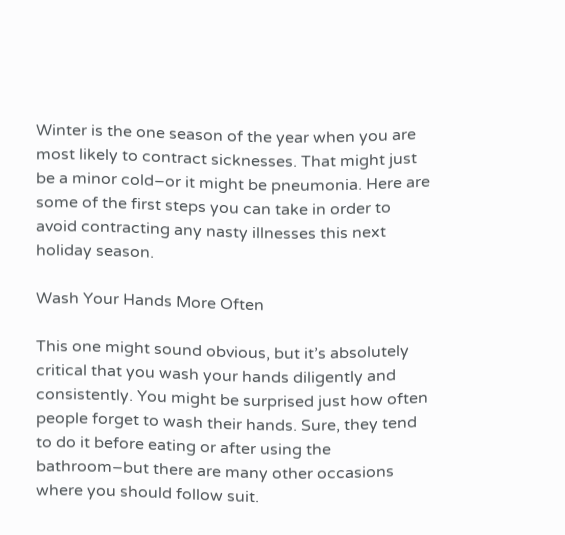Winter is the one season of the year when you are most likely to contract sicknesses. That might just be a minor cold–or it might be pneumonia. Here are some of the first steps you can take in order to avoid contracting any nasty illnesses this next holiday season.

Wash Your Hands More Often

This one might sound obvious, but it’s absolutely critical that you wash your hands diligently and consistently. You might be surprised just how often people forget to wash their hands. Sure, they tend to do it before eating or after using the bathroom–but there are many other occasions where you should follow suit.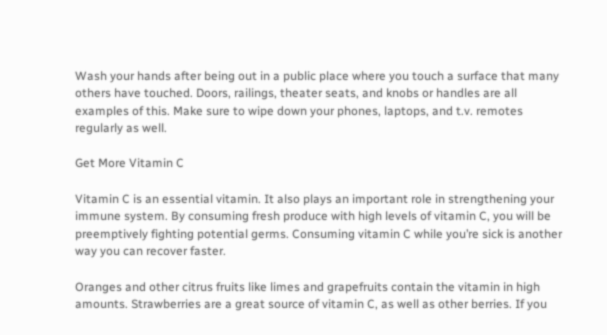Wash your hands after being out in a public place where you touch a surface that many others have touched. Doors, railings, theater seats, and knobs or handles are all examples of this. Make sure to wipe down your phones, laptops, and t.v. remotes regularly as well.

Get More Vitamin C

Vitamin C is an essential vitamin. It also plays an important role in strengthening your immune system. By consuming fresh produce with high levels of vitamin C, you will be preemptively fighting potential germs. Consuming vitamin C while you’re sick is another way you can recover faster.

Oranges and other citrus fruits like limes and grapefruits contain the vitamin in high amounts. Strawberries are a great source of vitamin C, as well as other berries. If you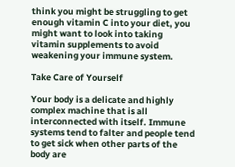think you might be struggling to get enough vitamin C into your diet, you might want to look into taking vitamin supplements to avoid weakening your immune system.

Take Care of Yourself

Your body is a delicate and highly complex machine that is all interconnected with itself. Immune systems tend to falter and people tend to get sick when other parts of the body are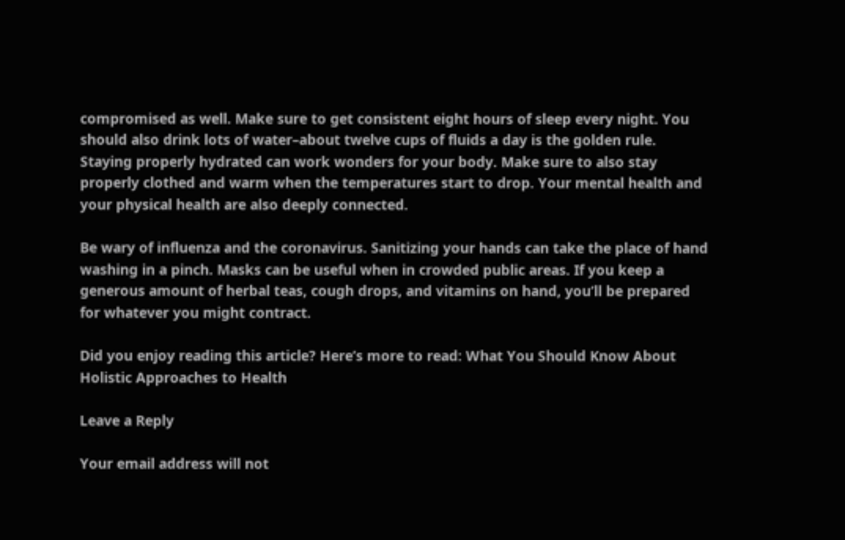compromised as well. Make sure to get consistent eight hours of sleep every night. You should also drink lots of water–about twelve cups of fluids a day is the golden rule. Staying properly hydrated can work wonders for your body. Make sure to also stay properly clothed and warm when the temperatures start to drop. Your mental health and your physical health are also deeply connected.

Be wary of influenza and the coronavirus. Sanitizing your hands can take the place of hand washing in a pinch. Masks can be useful when in crowded public areas. If you keep a generous amount of herbal teas, cough drops, and vitamins on hand, you’ll be prepared for whatever you might contract.

Did you enjoy reading this article? Here’s more to read: What You Should Know About Holistic Approaches to Health

Leave a Reply

Your email address will not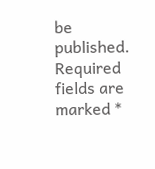be published. Required fields are marked *